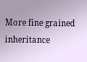More fine grained inheritance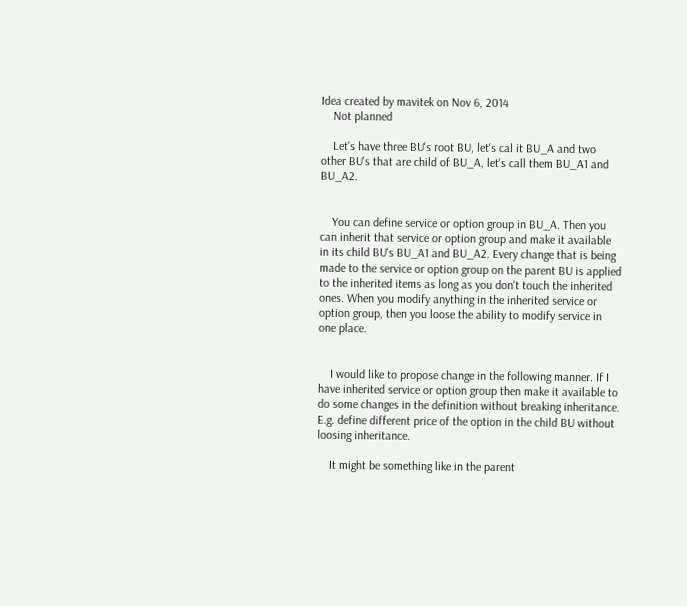Idea created by mavitek on Nov 6, 2014
    Not planned

    Let's have three BU's root BU, let's cal it BU_A and two other BU's that are child of BU_A, let's call them BU_A1 and BU_A2.


    You can define service or option group in BU_A. Then you can inherit that service or option group and make it available in its child BU's BU_A1 and BU_A2. Every change that is being made to the service or option group on the parent BU is applied to the inherited items as long as you don't touch the inherited ones. When you modify anything in the inherited service or option group, then you loose the ability to modify service in one place.


    I would like to propose change in the following manner. If I have inherited service or option group then make it available to do some changes in the definition without breaking inheritance. E.g. define different price of the option in the child BU without loosing inheritance.

    It might be something like in the parent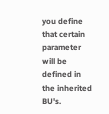you define that certain parameter will be defined in the inherited BU's.